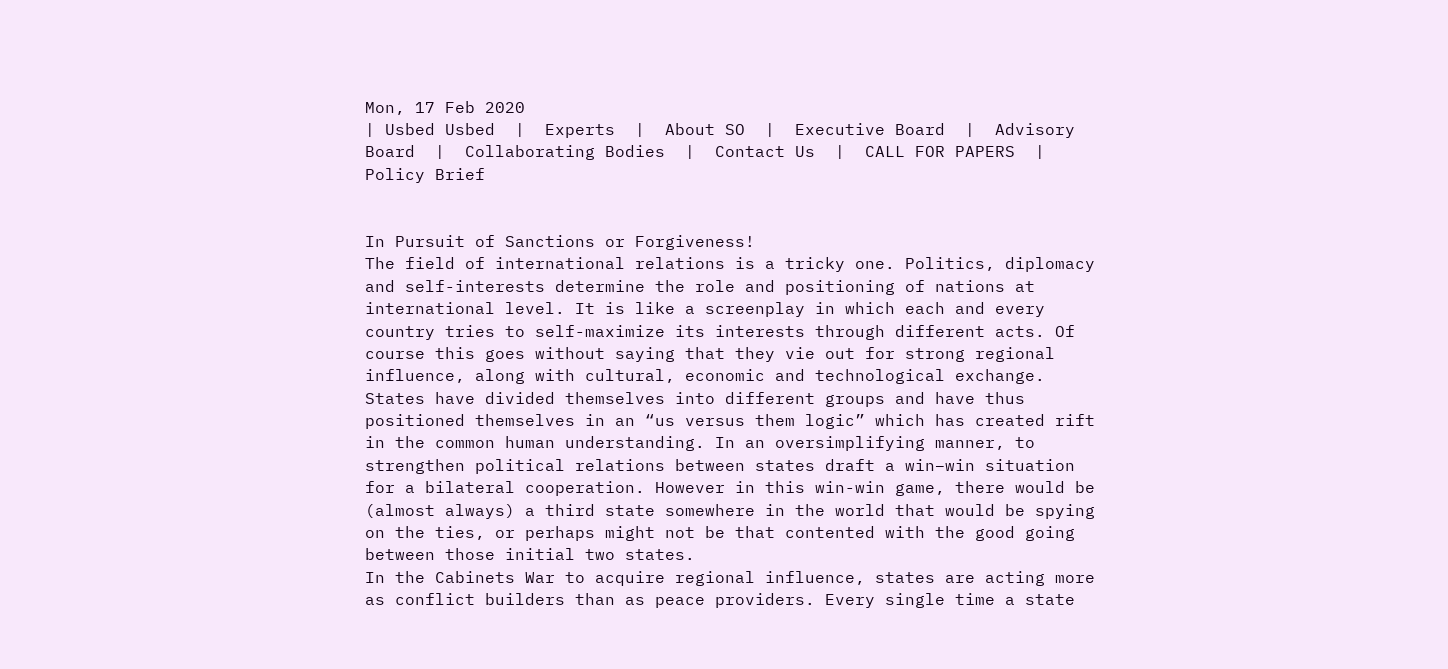Mon, 17 Feb 2020
| Usbed Usbed  |  Experts  |  About SO  |  Executive Board  |  Advisory Board  |  Collaborating Bodies  |  Contact Us  |  CALL FOR PAPERS  |  Policy Brief


In Pursuit of Sanctions or Forgiveness!
The field of international relations is a tricky one. Politics, diplomacy and self-interests determine the role and positioning of nations at international level. It is like a screenplay in which each and every country tries to self-maximize its interests through different acts. Of course this goes without saying that they vie out for strong regional influence, along with cultural, economic and technological exchange.
States have divided themselves into different groups and have thus positioned themselves in an “us versus them logic” which has created rift in the common human understanding. In an oversimplifying manner, to strengthen political relations between states draft a win–win situation for a bilateral cooperation. However in this win-win game, there would be (almost always) a third state somewhere in the world that would be spying on the ties, or perhaps might not be that contented with the good going between those initial two states.
In the Cabinets War to acquire regional influence, states are acting more as conflict builders than as peace providers. Every single time a state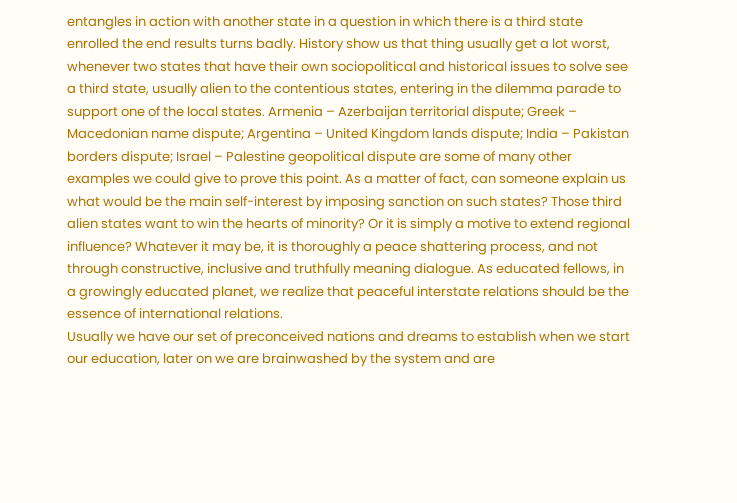entangles in action with another state in a question in which there is a third state enrolled the end results turns badly. History show us that thing usually get a lot worst, whenever two states that have their own sociopolitical and historical issues to solve see a third state, usually alien to the contentious states, entering in the dilemma parade to support one of the local states. Armenia – Azerbaijan territorial dispute; Greek – Macedonian name dispute; Argentina – United Kingdom lands dispute; India – Pakistan borders dispute; Israel – Palestine geopolitical dispute are some of many other examples we could give to prove this point. As a matter of fact, can someone explain us what would be the main self-interest by imposing sanction on such states? Those third alien states want to win the hearts of minority? Or it is simply a motive to extend regional influence? Whatever it may be, it is thoroughly a peace shattering process, and not through constructive, inclusive and truthfully meaning dialogue. As educated fellows, in a growingly educated planet, we realize that peaceful interstate relations should be the essence of international relations.
Usually we have our set of preconceived nations and dreams to establish when we start our education, later on we are brainwashed by the system and are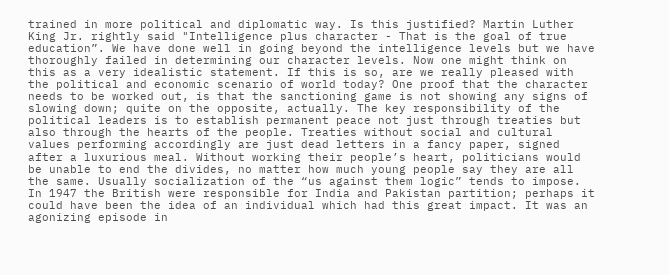trained in more political and diplomatic way. Is this justified? Martin Luther King Jr. rightly said "Intelligence plus character - That is the goal of true education”. We have done well in going beyond the intelligence levels but we have thoroughly failed in determining our character levels. Now one might think on this as a very idealistic statement. If this is so, are we really pleased with the political and economic scenario of world today? One proof that the character needs to be worked out, is that the sanctioning game is not showing any signs of slowing down; quite on the opposite, actually. The key responsibility of the political leaders is to establish permanent peace not just through treaties but also through the hearts of the people. Treaties without social and cultural values performing accordingly are just dead letters in a fancy paper, signed after a luxurious meal. Without working their people’s heart, politicians would be unable to end the divides, no matter how much young people say they are all the same. Usually socialization of the “us against them logic” tends to impose.
In 1947 the British were responsible for India and Pakistan partition; perhaps it could have been the idea of an individual which had this great impact. It was an agonizing episode in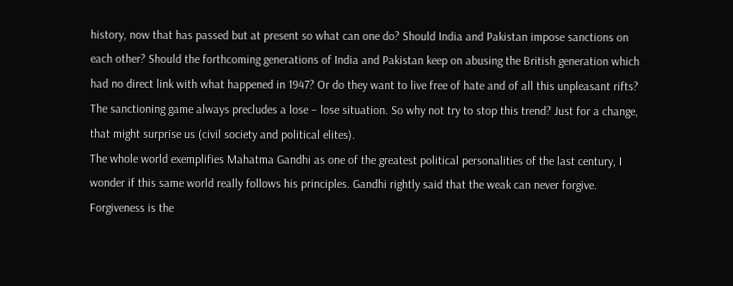history, now that has passed but at present so what can one do? Should India and Pakistan impose sanctions on each other? Should the forthcoming generations of India and Pakistan keep on abusing the British generation which had no direct link with what happened in 1947? Or do they want to live free of hate and of all this unpleasant rifts? The sanctioning game always precludes a lose – lose situation. So why not try to stop this trend? Just for a change, that might surprise us (civil society and political elites).
The whole world exemplifies Mahatma Gandhi as one of the greatest political personalities of the last century, I wonder if this same world really follows his principles. Gandhi rightly said that the weak can never forgive. Forgiveness is the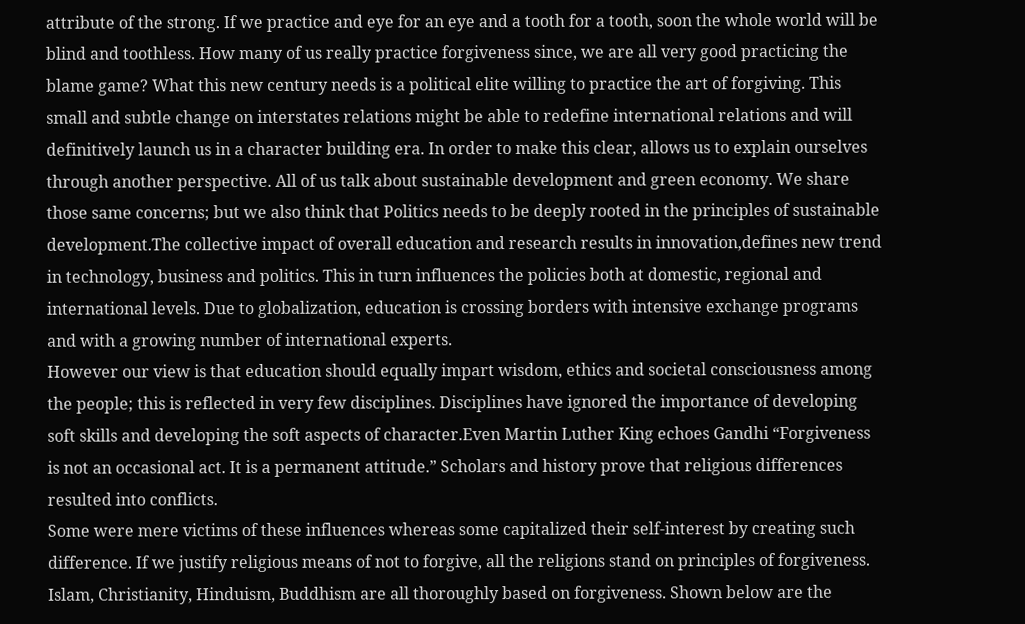attribute of the strong. If we practice and eye for an eye and a tooth for a tooth, soon the whole world will be blind and toothless. How many of us really practice forgiveness since, we are all very good practicing the blame game? What this new century needs is a political elite willing to practice the art of forgiving. This small and subtle change on interstates relations might be able to redefine international relations and will definitively launch us in a character building era. In order to make this clear, allows us to explain ourselves through another perspective. All of us talk about sustainable development and green economy. We share those same concerns; but we also think that Politics needs to be deeply rooted in the principles of sustainable development.The collective impact of overall education and research results in innovation,defines new trend in technology, business and politics. This in turn influences the policies both at domestic, regional and international levels. Due to globalization, education is crossing borders with intensive exchange programs and with a growing number of international experts.
However our view is that education should equally impart wisdom, ethics and societal consciousness among the people; this is reflected in very few disciplines. Disciplines have ignored the importance of developing soft skills and developing the soft aspects of character.Even Martin Luther King echoes Gandhi “Forgiveness is not an occasional act. It is a permanent attitude.” Scholars and history prove that religious differences resulted into conflicts.
Some were mere victims of these influences whereas some capitalized their self-interest by creating such difference. If we justify religious means of not to forgive, all the religions stand on principles of forgiveness.
Islam, Christianity, Hinduism, Buddhism are all thoroughly based on forgiveness. Shown below are the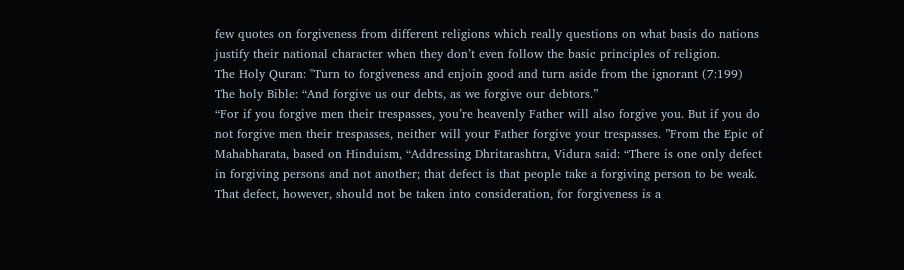few quotes on forgiveness from different religions which really questions on what basis do nations justify their national character when they don’t even follow the basic principles of religion.
The Holy Quran: "Turn to forgiveness and enjoin good and turn aside from the ignorant (7:199)
The holy Bible: “And forgive us our debts, as we forgive our debtors.”
“For if you forgive men their trespasses, you’re heavenly Father will also forgive you. But if you do not forgive men their trespasses, neither will your Father forgive your trespasses. ”From the Epic of Mahabharata, based on Hinduism, “Addressing Dhritarashtra, Vidura said: “There is one only defect in forgiving persons and not another; that defect is that people take a forgiving person to be weak. That defect, however, should not be taken into consideration, for forgiveness is a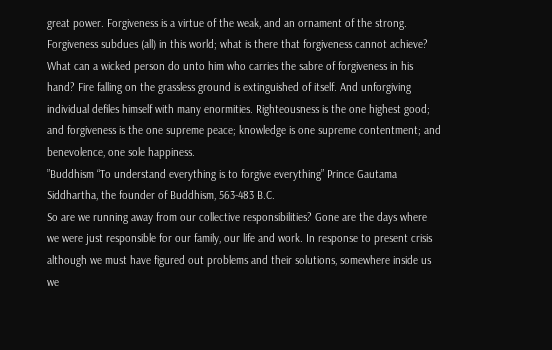great power. Forgiveness is a virtue of the weak, and an ornament of the strong.
Forgiveness subdues (all) in this world; what is there that forgiveness cannot achieve? What can a wicked person do unto him who carries the sabre of forgiveness in his hand? Fire falling on the grassless ground is extinguished of itself. And unforgiving individual defiles himself with many enormities. Righteousness is the one highest good; and forgiveness is the one supreme peace; knowledge is one supreme contentment; and benevolence, one sole happiness.
”Buddhism “To understand everything is to forgive everything” Prince Gautama Siddhartha, the founder of Buddhism, 563-483 B.C.
So are we running away from our collective responsibilities? Gone are the days where we were just responsible for our family, our life and work. In response to present crisis although we must have figured out problems and their solutions, somewhere inside us we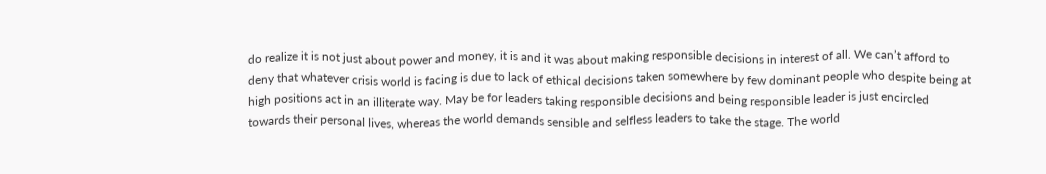do realize it is not just about power and money, it is and it was about making responsible decisions in interest of all. We can’t afford to deny that whatever crisis world is facing is due to lack of ethical decisions taken somewhere by few dominant people who despite being at high positions act in an illiterate way. May be for leaders taking responsible decisions and being responsible leader is just encircled towards their personal lives, whereas the world demands sensible and selfless leaders to take the stage. The world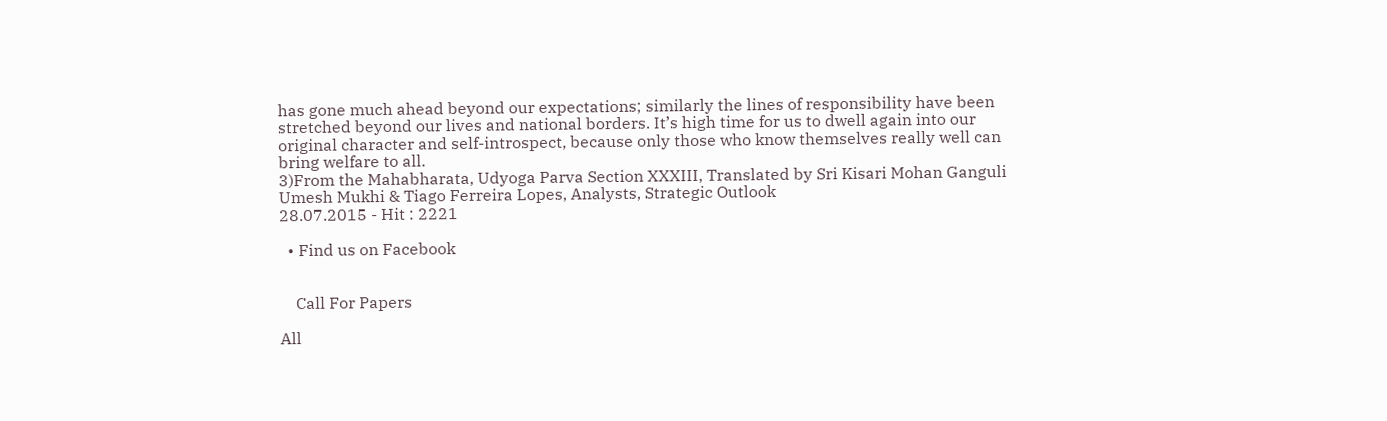has gone much ahead beyond our expectations; similarly the lines of responsibility have been stretched beyond our lives and national borders. It’s high time for us to dwell again into our original character and self-introspect, because only those who know themselves really well can bring welfare to all.
3)From the Mahabharata, Udyoga Parva Section XXXIII, Translated by Sri Kisari Mohan Ganguli
Umesh Mukhi & Tiago Ferreira Lopes, Analysts, Strategic Outlook
28.07.2015 - Hit : 2221

  • Find us on Facebook


    Call For Papers

All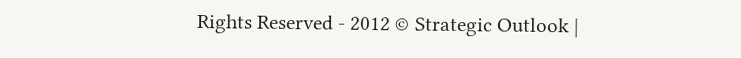Rights Reserved - 2012 © Strategic Outlook |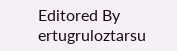Editored By ertugruloztarsu